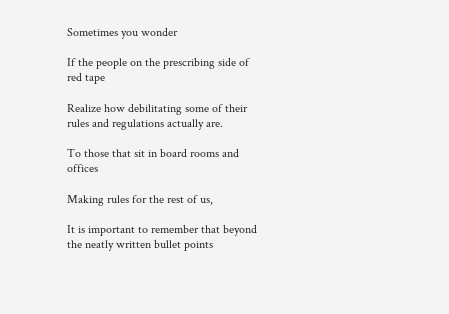Sometimes you wonder

If the people on the prescribing side of red tape

Realize how debilitating some of their rules and regulations actually are.

To those that sit in board rooms and offices

Making rules for the rest of us,

It is important to remember that beyond the neatly written bullet points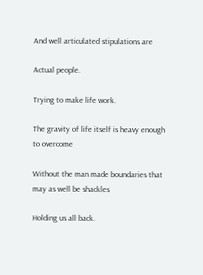And well articulated stipulations are

Actual people.

Trying to make life work.

The gravity of life itself is heavy enough to overcome

Without the man made boundaries that may as well be shackles

Holding us all back.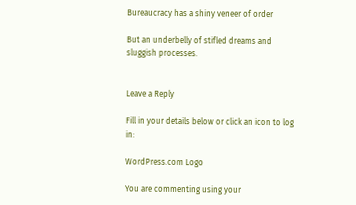Bureaucracy has a shiny veneer of order

But an underbelly of stifled dreams and sluggish processes.


Leave a Reply

Fill in your details below or click an icon to log in:

WordPress.com Logo

You are commenting using your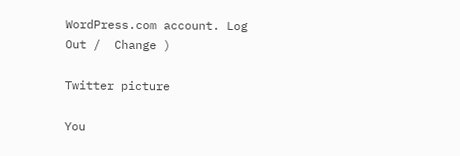WordPress.com account. Log Out /  Change )

Twitter picture

You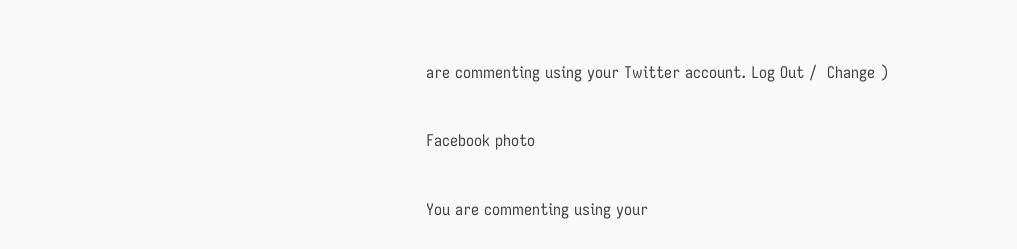are commenting using your Twitter account. Log Out /  Change )

Facebook photo

You are commenting using your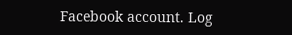Facebook account. Log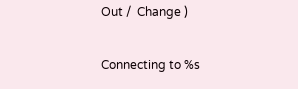Out /  Change )

Connecting to %s